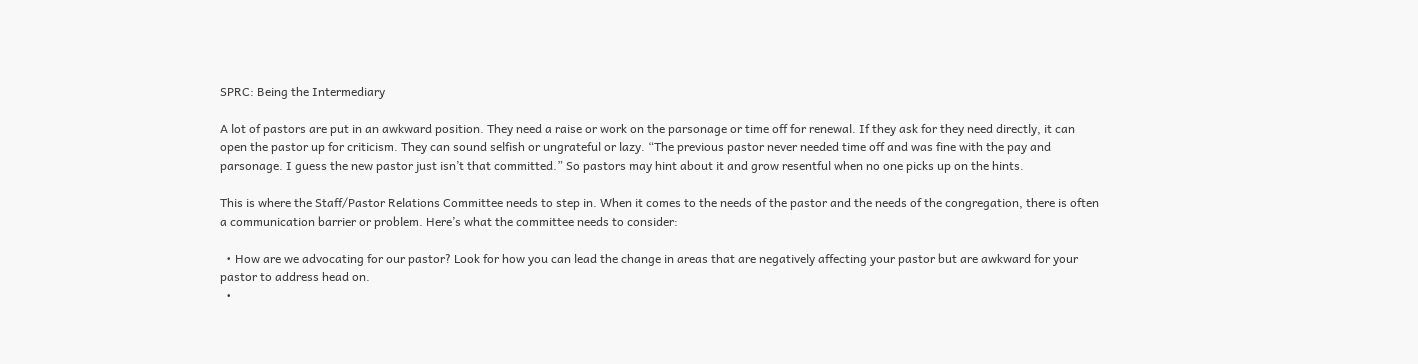SPRC: Being the Intermediary

A lot of pastors are put in an awkward position. They need a raise or work on the parsonage or time off for renewal. If they ask for they need directly, it can open the pastor up for criticism. They can sound selfish or ungrateful or lazy. “The previous pastor never needed time off and was fine with the pay and parsonage. I guess the new pastor just isn’t that committed.” So pastors may hint about it and grow resentful when no one picks up on the hints.

This is where the Staff/Pastor Relations Committee needs to step in. When it comes to the needs of the pastor and the needs of the congregation, there is often a communication barrier or problem. Here’s what the committee needs to consider:

  • How are we advocating for our pastor? Look for how you can lead the change in areas that are negatively affecting your pastor but are awkward for your pastor to address head on.
  •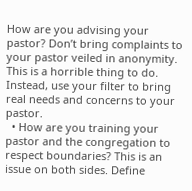How are you advising your pastor? Don’t bring complaints to your pastor veiled in anonymity. This is a horrible thing to do. Instead, use your filter to bring real needs and concerns to your pastor.
  • How are you training your pastor and the congregation to respect boundaries? This is an issue on both sides. Define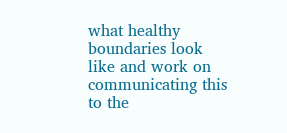what healthy boundaries look like and work on communicating this to the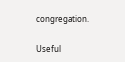congregation.

Useful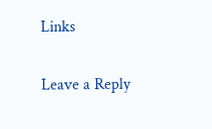Links

Leave a Reply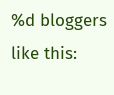%d bloggers like this: